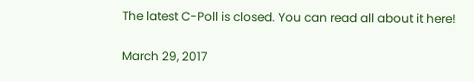The latest C-Poll is closed. You can read all about it here!

March 29, 2017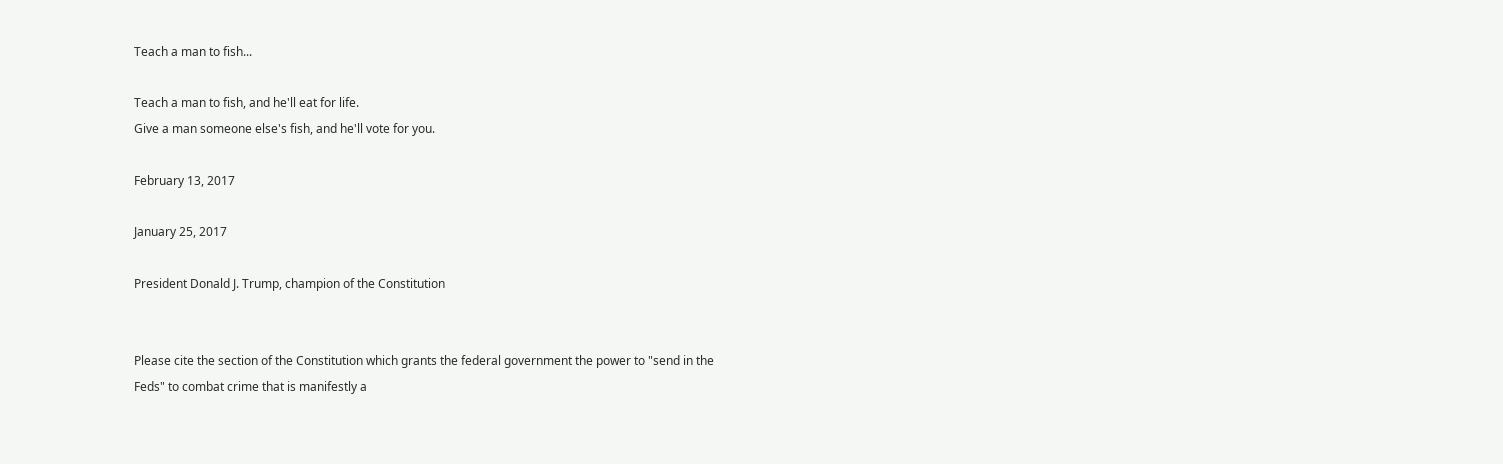Teach a man to fish...

Teach a man to fish, and he'll eat for life.
Give a man someone else's fish, and he'll vote for you.

February 13, 2017

January 25, 2017

President Donald J. Trump, champion of the Constitution


Please cite the section of the Constitution which grants the federal government the power to "send in the Feds" to combat crime that is manifestly a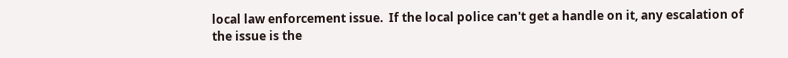local law enforcement issue.  If the local police can't get a handle on it, any escalation of the issue is the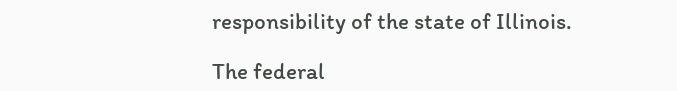responsibility of the state of Illinois.

The federal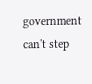government can't step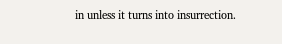in unless it turns into insurrection.